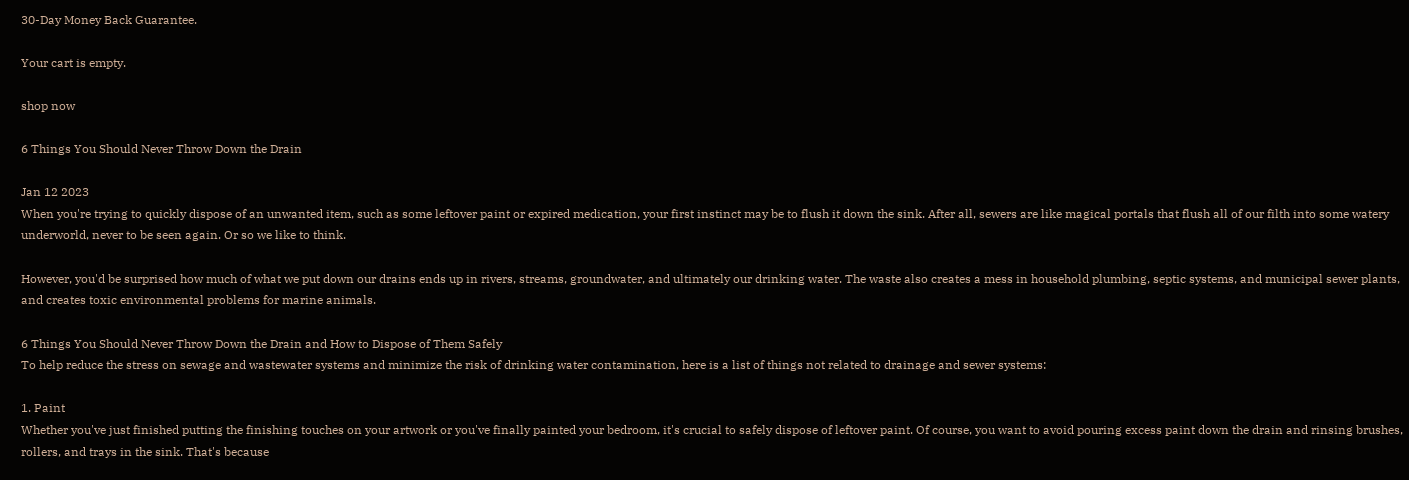30-Day Money Back Guarantee.

Your cart is empty.

shop now

6 Things You Should Never Throw Down the Drain

Jan 12 2023
When you're trying to quickly dispose of an unwanted item, such as some leftover paint or expired medication, your first instinct may be to flush it down the sink. After all, sewers are like magical portals that flush all of our filth into some watery underworld, never to be seen again. Or so we like to think.

However, you'd be surprised how much of what we put down our drains ends up in rivers, streams, groundwater, and ultimately our drinking water. The waste also creates a mess in household plumbing, septic systems, and municipal sewer plants, and creates toxic environmental problems for marine animals.

6 Things You Should Never Throw Down the Drain and How to Dispose of Them Safely
To help reduce the stress on sewage and wastewater systems and minimize the risk of drinking water contamination, here is a list of things not related to drainage and sewer systems:

1. Paint
Whether you've just finished putting the finishing touches on your artwork or you've finally painted your bedroom, it's crucial to safely dispose of leftover paint. Of course, you want to avoid pouring excess paint down the drain and rinsing brushes, rollers, and trays in the sink. That's because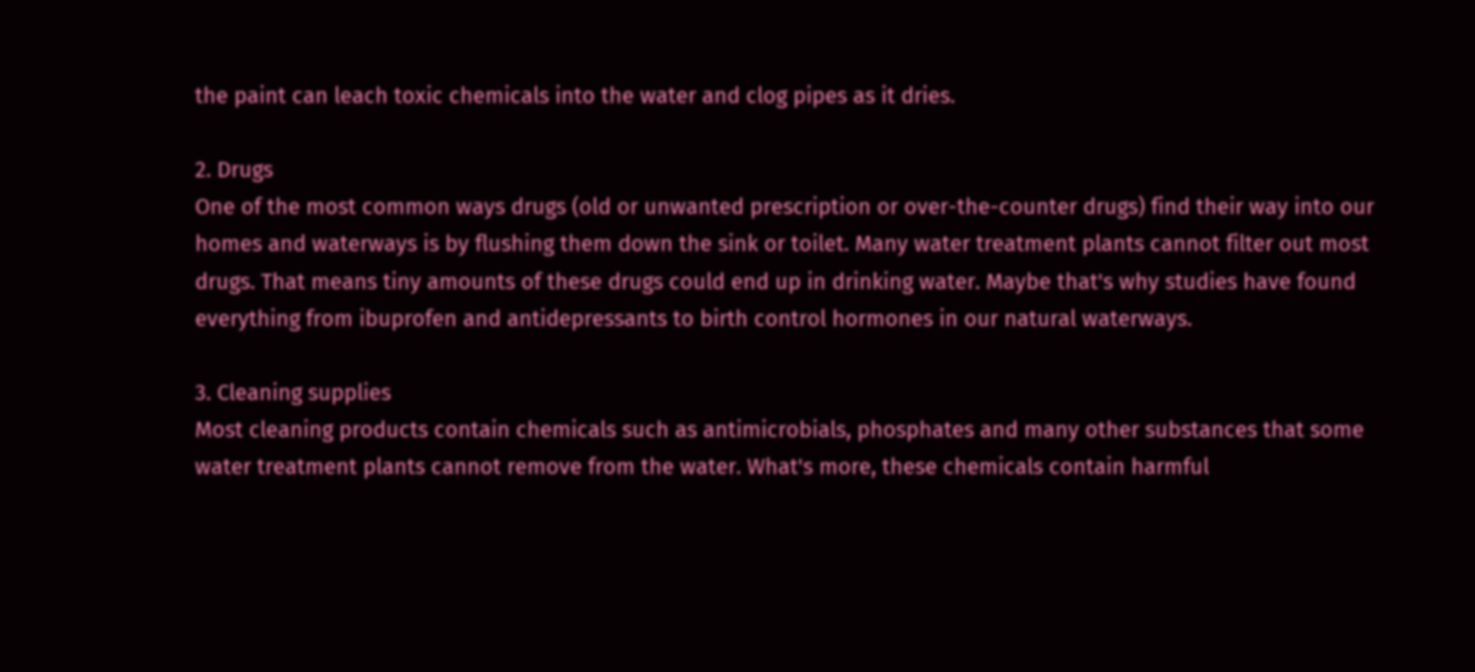the paint can leach toxic chemicals into the water and clog pipes as it dries.

2. Drugs
One of the most common ways drugs (old or unwanted prescription or over-the-counter drugs) find their way into our homes and waterways is by flushing them down the sink or toilet. Many water treatment plants cannot filter out most drugs. That means tiny amounts of these drugs could end up in drinking water. Maybe that's why studies have found everything from ibuprofen and antidepressants to birth control hormones in our natural waterways.

3. Cleaning supplies
Most cleaning products contain chemicals such as antimicrobials, phosphates and many other substances that some water treatment plants cannot remove from the water. What's more, these chemicals contain harmful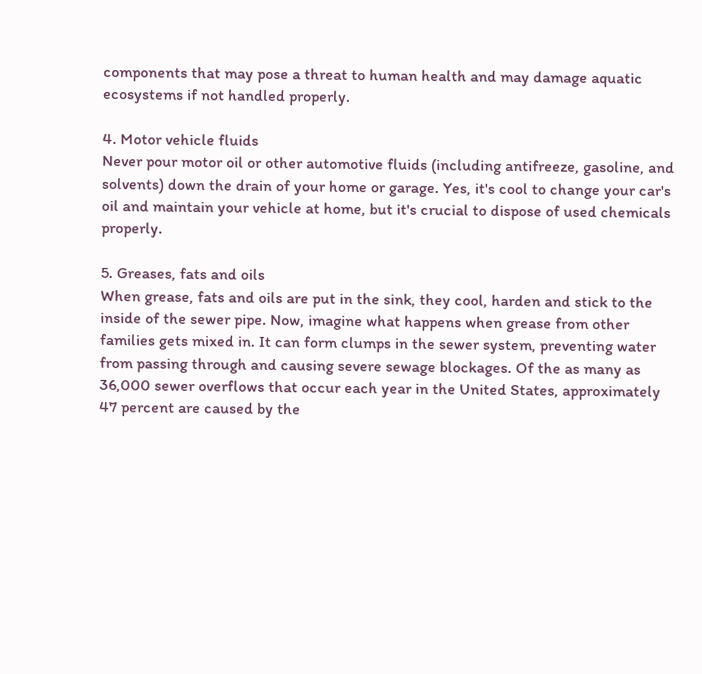components that may pose a threat to human health and may damage aquatic ecosystems if not handled properly.

4. Motor vehicle fluids
Never pour motor oil or other automotive fluids (including antifreeze, gasoline, and solvents) down the drain of your home or garage. Yes, it's cool to change your car's oil and maintain your vehicle at home, but it's crucial to dispose of used chemicals properly.

5. Greases, fats and oils
When grease, fats and oils are put in the sink, they cool, harden and stick to the inside of the sewer pipe. Now, imagine what happens when grease from other families gets mixed in. It can form clumps in the sewer system, preventing water from passing through and causing severe sewage blockages. Of the as many as 36,000 sewer overflows that occur each year in the United States, approximately 47 percent are caused by the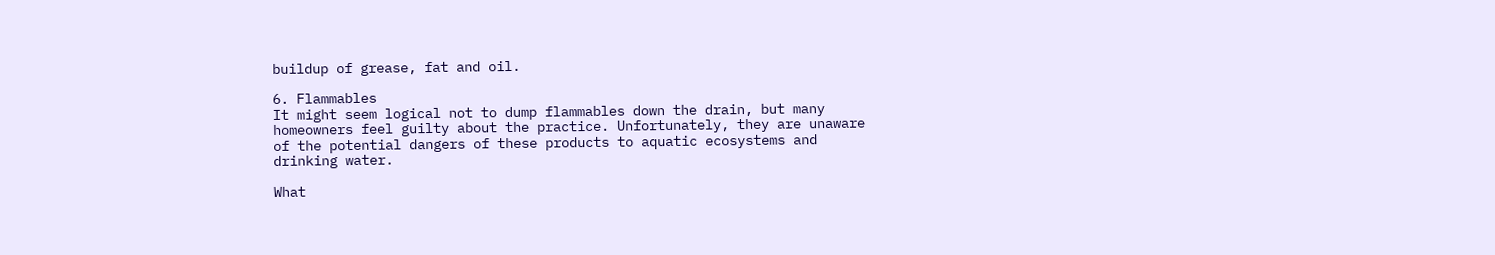buildup of grease, fat and oil.

6. Flammables
It might seem logical not to dump flammables down the drain, but many homeowners feel guilty about the practice. Unfortunately, they are unaware of the potential dangers of these products to aquatic ecosystems and drinking water.

What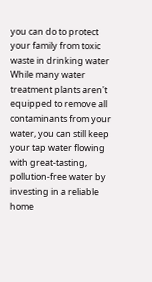you can do to protect your family from toxic waste in drinking water
While many water treatment plants aren't equipped to remove all contaminants from your water, you can still keep your tap water flowing with great-tasting, pollution-free water by investing in a reliable home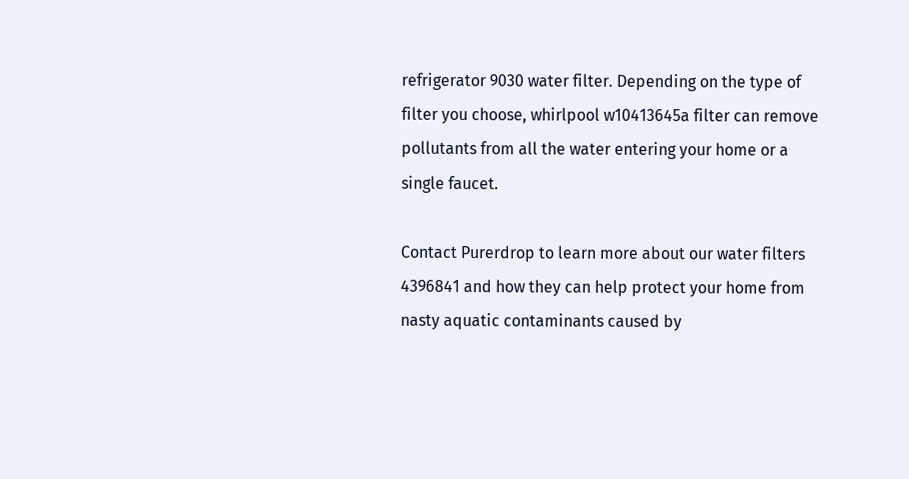refrigerator 9030 water filter. Depending on the type of filter you choose, whirlpool w10413645a filter can remove pollutants from all the water entering your home or a single faucet.

Contact Purerdrop to learn more about our water filters 4396841 and how they can help protect your home from nasty aquatic contaminants caused by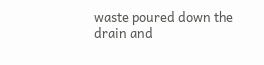waste poured down the drain and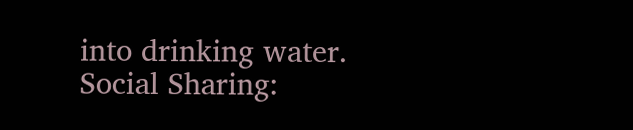into drinking water.
Social Sharing: